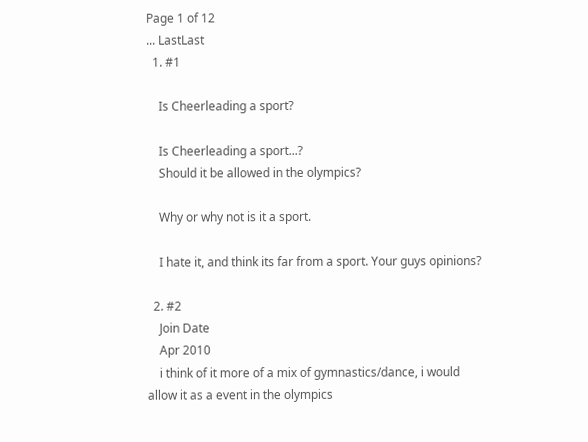Page 1 of 12
... LastLast
  1. #1

    Is Cheerleading a sport?

    Is Cheerleading a sport...?
    Should it be allowed in the olympics?

    Why or why not is it a sport.

    I hate it, and think its far from a sport. Your guys opinions?

  2. #2
    Join Date
    Apr 2010
    i think of it more of a mix of gymnastics/dance, i would allow it as a event in the olympics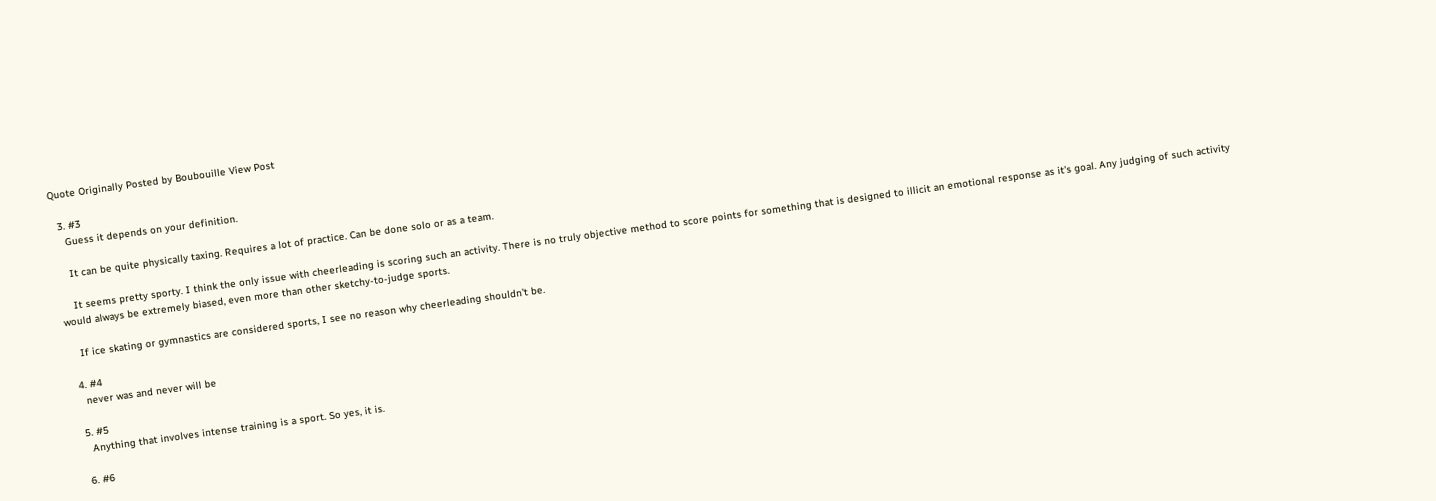Quote Originally Posted by Boubouille View Post

  3. #3
    Guess it depends on your definition.

    It can be quite physically taxing. Requires a lot of practice. Can be done solo or as a team.

    It seems pretty sporty. I think the only issue with cheerleading is scoring such an activity. There is no truly objective method to score points for something that is designed to illicit an emotional response as it's goal. Any judging of such activity would always be extremely biased, even more than other sketchy-to-judge sports.

    If ice skating or gymnastics are considered sports, I see no reason why cheerleading shouldn't be.

  4. #4
    never was and never will be

  5. #5
    Anything that involves intense training is a sport. So yes, it is.

  6. #6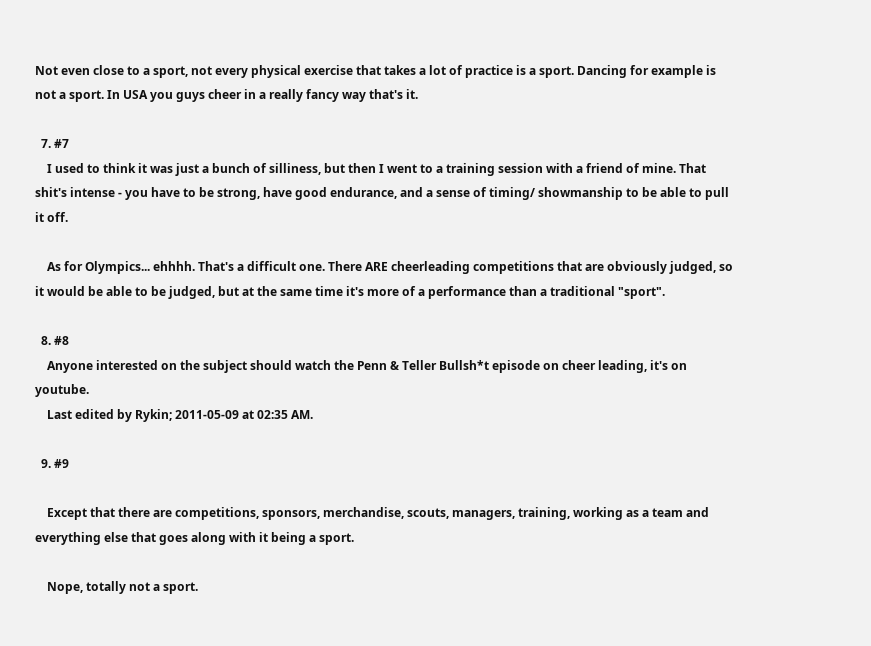Not even close to a sport, not every physical exercise that takes a lot of practice is a sport. Dancing for example is not a sport. In USA you guys cheer in a really fancy way that's it.

  7. #7
    I used to think it was just a bunch of silliness, but then I went to a training session with a friend of mine. That shit's intense - you have to be strong, have good endurance, and a sense of timing/ showmanship to be able to pull it off.

    As for Olympics... ehhhh. That's a difficult one. There ARE cheerleading competitions that are obviously judged, so it would be able to be judged, but at the same time it's more of a performance than a traditional "sport".

  8. #8
    Anyone interested on the subject should watch the Penn & Teller Bullsh*t episode on cheer leading, it's on youtube.
    Last edited by Rykin; 2011-05-09 at 02:35 AM.

  9. #9

    Except that there are competitions, sponsors, merchandise, scouts, managers, training, working as a team and everything else that goes along with it being a sport.

    Nope, totally not a sport.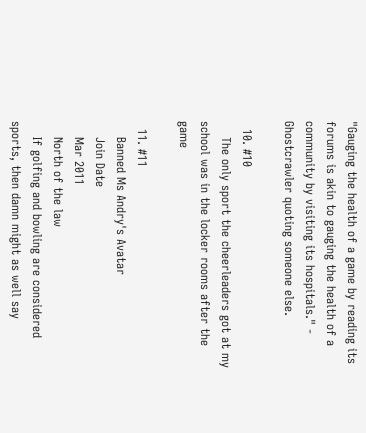"Gauging the health of a game by reading its forums is akin to gauging the health of a community by visiting its hospitals." - Ghostcrawler quoting someone else.

  10. #10
    The only sport the cheerleaders got at my school was in the locker rooms after the game

  11. #11
    Banned Ms Andry's Avatar
    Join Date
    Mar 2011
    North of the law
    If golfing and bowling are considered sports, then damn might as well say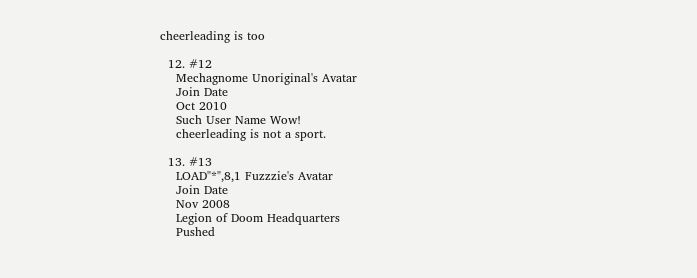cheerleading is too

  12. #12
    Mechagnome Unoriginal's Avatar
    Join Date
    Oct 2010
    Such User Name Wow!
    cheerleading is not a sport.

  13. #13
    LOAD"*",8,1 Fuzzzie's Avatar
    Join Date
    Nov 2008
    Legion of Doom Headquarters
    Pushed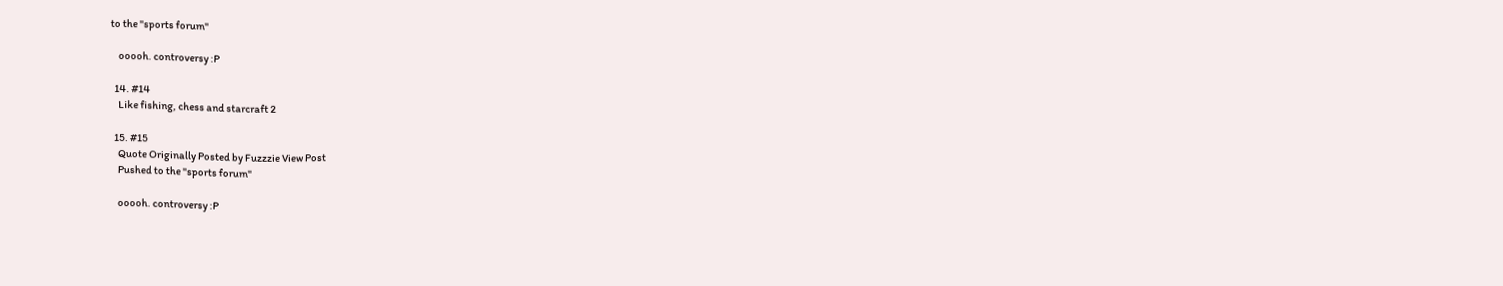to the "sports forum"

    ooooh. controversy :P

  14. #14
    Like fishing, chess and starcraft 2

  15. #15
    Quote Originally Posted by Fuzzzie View Post
    Pushed to the "sports forum"

    ooooh. controversy :P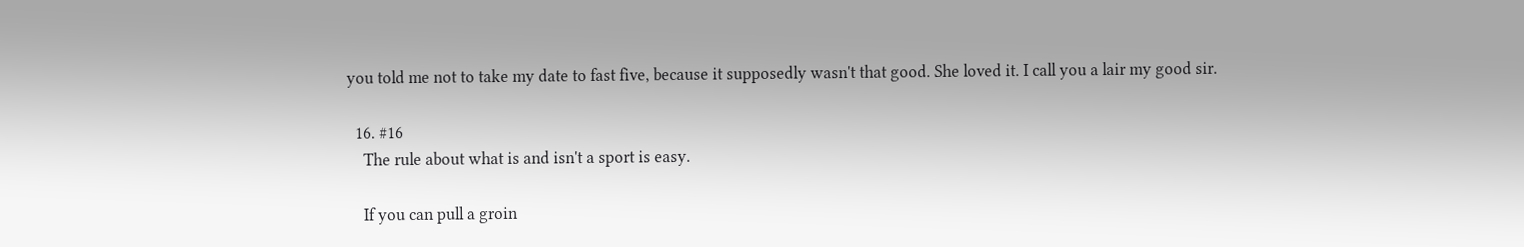you told me not to take my date to fast five, because it supposedly wasn't that good. She loved it. I call you a lair my good sir.

  16. #16
    The rule about what is and isn't a sport is easy.

    If you can pull a groin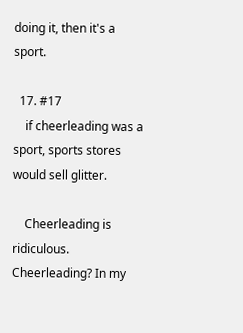doing it, then it's a sport.

  17. #17
    if cheerleading was a sport, sports stores would sell glitter.

    Cheerleading is ridiculous. Cheerleading? In my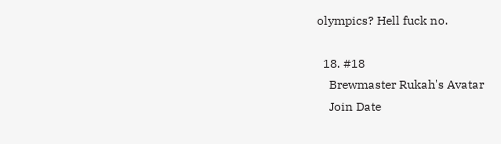olympics? Hell fuck no.

  18. #18
    Brewmaster Rukah's Avatar
    Join Date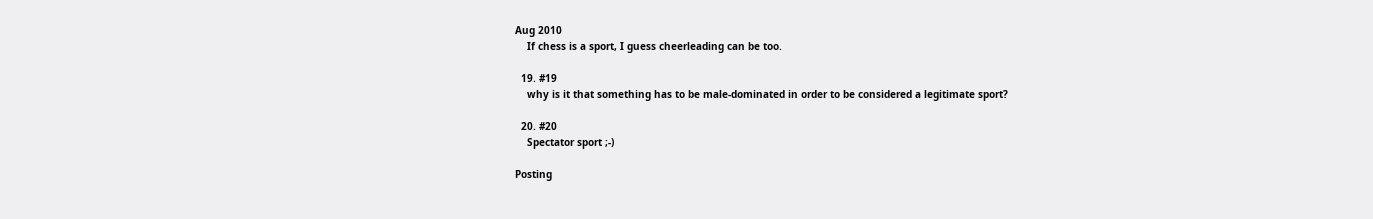Aug 2010
    If chess is a sport, I guess cheerleading can be too.

  19. #19
    why is it that something has to be male-dominated in order to be considered a legitimate sport?

  20. #20
    Spectator sport ;-)

Posting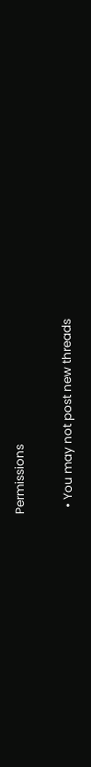Permissions

  • You may not post new threads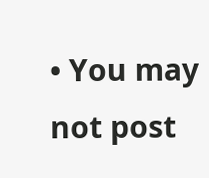• You may not post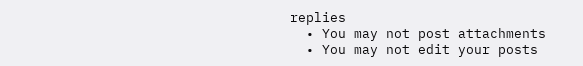replies
  • You may not post attachments
  • You may not edit your posts